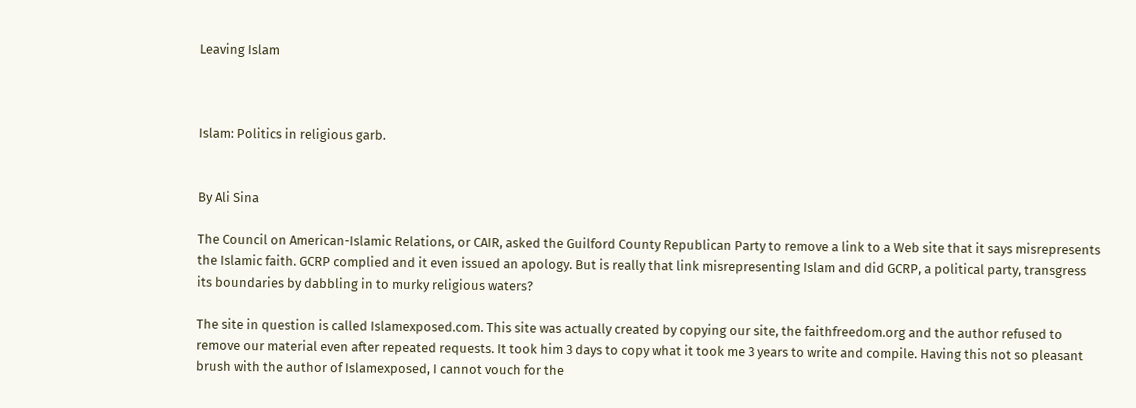Leaving Islam



Islam: Politics in religious garb.


By Ali Sina

The Council on American-Islamic Relations, or CAIR, asked the Guilford County Republican Party to remove a link to a Web site that it says misrepresents the Islamic faith. GCRP complied and it even issued an apology. But is really that link misrepresenting Islam and did GCRP, a political party, transgress its boundaries by dabbling in to murky religious waters?

The site in question is called Islamexposed.com. This site was actually created by copying our site, the faithfreedom.org and the author refused to remove our material even after repeated requests. It took him 3 days to copy what it took me 3 years to write and compile. Having this not so pleasant brush with the author of Islamexposed, I cannot vouch for the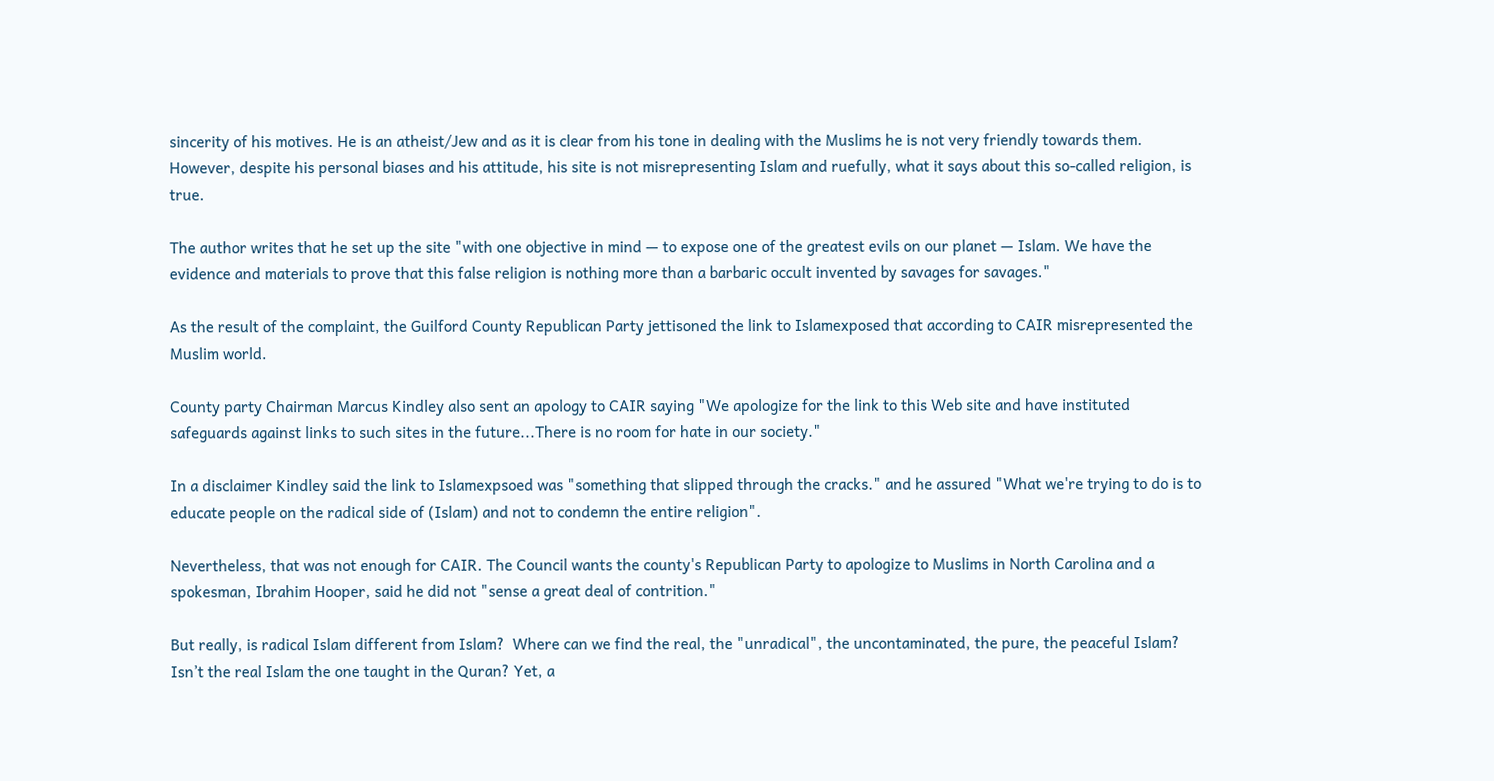sincerity of his motives. He is an atheist/Jew and as it is clear from his tone in dealing with the Muslims he is not very friendly towards them. However, despite his personal biases and his attitude, his site is not misrepresenting Islam and ruefully, what it says about this so-called religion, is true.

The author writes that he set up the site "with one objective in mind — to expose one of the greatest evils on our planet — Islam. We have the evidence and materials to prove that this false religion is nothing more than a barbaric occult invented by savages for savages."

As the result of the complaint, the Guilford County Republican Party jettisoned the link to Islamexposed that according to CAIR misrepresented the Muslim world.

County party Chairman Marcus Kindley also sent an apology to CAIR saying "We apologize for the link to this Web site and have instituted safeguards against links to such sites in the future...There is no room for hate in our society."

In a disclaimer Kindley said the link to Islamexpsoed was "something that slipped through the cracks." and he assured "What we're trying to do is to educate people on the radical side of (Islam) and not to condemn the entire religion".

Nevertheless, that was not enough for CAIR. The Council wants the county's Republican Party to apologize to Muslims in North Carolina and a spokesman, Ibrahim Hooper, said he did not "sense a great deal of contrition."

But really, is radical Islam different from Islam?  Where can we find the real, the "unradical", the uncontaminated, the pure, the peaceful Islam? Isn’t the real Islam the one taught in the Quran? Yet, a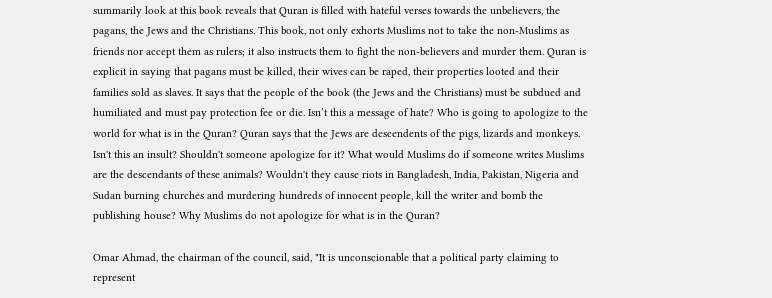summarily look at this book reveals that Quran is filled with hateful verses towards the unbelievers, the pagans, the Jews and the Christians. This book, not only exhorts Muslims not to take the non-Muslims as friends nor accept them as rulers; it also instructs them to fight the non-believers and murder them. Quran is explicit in saying that pagans must be killed, their wives can be raped, their properties looted and their families sold as slaves. It says that the people of the book (the Jews and the Christians) must be subdued and humiliated and must pay protection fee or die. Isn’t this a message of hate? Who is going to apologize to the world for what is in the Quran? Quran says that the Jews are descendents of the pigs, lizards and monkeys. Isn't this an insult? Shouldn't someone apologize for it? What would Muslims do if someone writes Muslims are the descendants of these animals? Wouldn't they cause riots in Bangladesh, India, Pakistan, Nigeria and Sudan burning churches and murdering hundreds of innocent people, kill the writer and bomb the publishing house? Why Muslims do not apologize for what is in the Quran?

Omar Ahmad, the chairman of the council, said, "It is unconscionable that a political party claiming to represent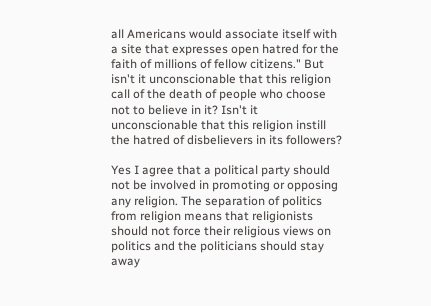all Americans would associate itself with a site that expresses open hatred for the faith of millions of fellow citizens." But isn't it unconscionable that this religion call of the death of people who choose not to believe in it? Isn't it unconscionable that this religion instill the hatred of disbelievers in its followers?

Yes I agree that a political party should not be involved in promoting or opposing any religion. The separation of politics from religion means that religionists should not force their religious views on politics and the politicians should stay away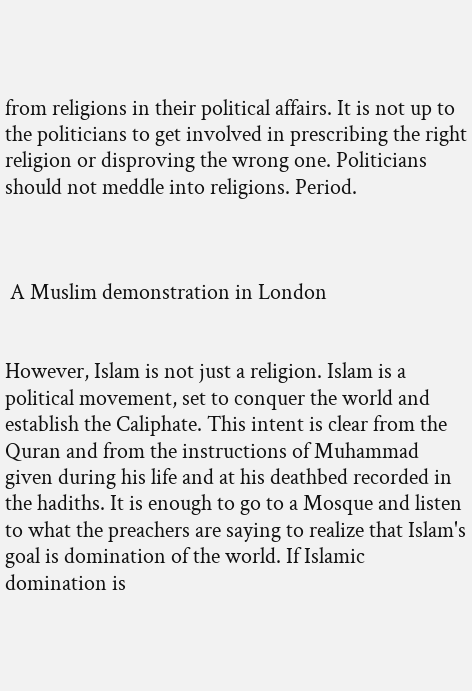from religions in their political affairs. It is not up to the politicians to get involved in prescribing the right religion or disproving the wrong one. Politicians should not meddle into religions. Period.



 A Muslim demonstration in London


However, Islam is not just a religion. Islam is a political movement, set to conquer the world and establish the Caliphate. This intent is clear from the Quran and from the instructions of Muhammad given during his life and at his deathbed recorded in the hadiths. It is enough to go to a Mosque and listen to what the preachers are saying to realize that Islam's goal is domination of the world. If Islamic domination is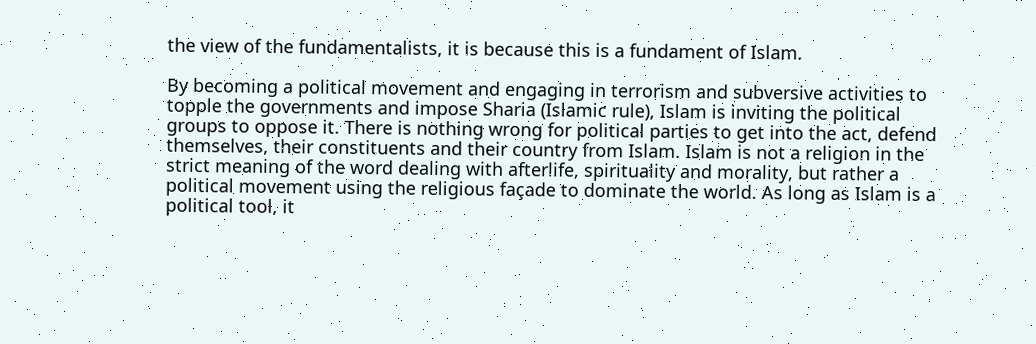the view of the fundamentalists, it is because this is a fundament of Islam.

By becoming a political movement and engaging in terrorism and subversive activities to topple the governments and impose Sharia (Islamic rule), Islam is inviting the political groups to oppose it. There is nothing wrong for political parties to get into the act, defend themselves, their constituents and their country from Islam. Islam is not a religion in the strict meaning of the word dealing with afterlife, spirituality and morality, but rather a political movement using the religious façade to dominate the world. As long as Islam is a political tool, it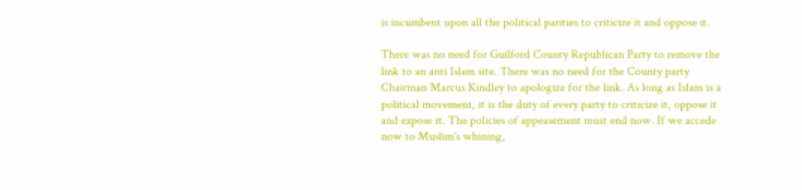is incumbent upon all the political parities to criticize it and oppose it.

There was no need for Guilford County Republican Party to remove the link to an anti Islam site. There was no need for the County party Chairman Marcus Kindley to apologize for the link. As long as Islam is a political movement, it is the duty of every party to criticize it, oppose it and expose it. The policies of appeasement must end now. If we accede now to Muslim's whining,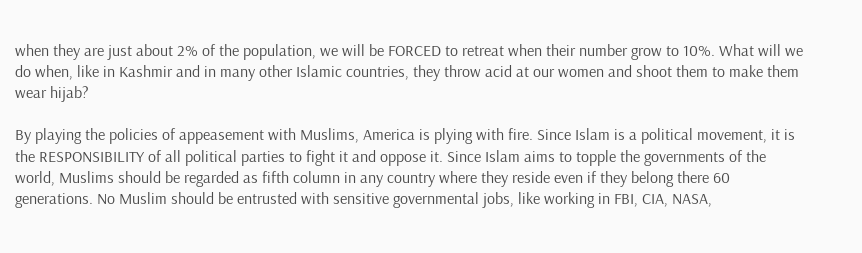when they are just about 2% of the population, we will be FORCED to retreat when their number grow to 10%. What will we do when, like in Kashmir and in many other Islamic countries, they throw acid at our women and shoot them to make them wear hijab?

By playing the policies of appeasement with Muslims, America is plying with fire. Since Islam is a political movement, it is the RESPONSIBILITY of all political parties to fight it and oppose it. Since Islam aims to topple the governments of the world, Muslims should be regarded as fifth column in any country where they reside even if they belong there 60 generations. No Muslim should be entrusted with sensitive governmental jobs, like working in FBI, CIA, NASA,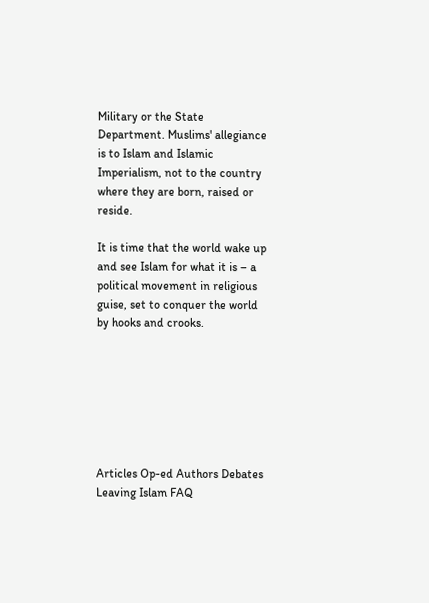Military or the State Department. Muslims' allegiance is to Islam and Islamic Imperialism, not to the country where they are born, raised or reside.

It is time that the world wake up and see Islam for what it is – a political movement in religious guise, set to conquer the world by hooks and crooks.







Articles Op-ed Authors Debates Leaving Islam FAQ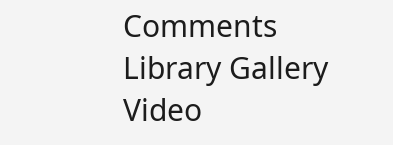Comments Library Gallery Video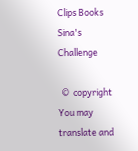Clips Books Sina's Challenge

  ©  copyright You may translate and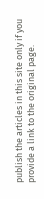publish the articles in this site only if you provide a link to the original page.